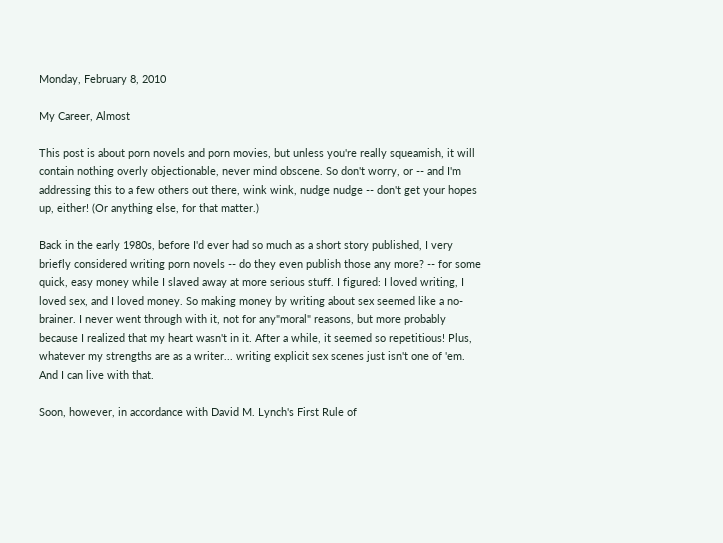Monday, February 8, 2010

My Career, Almost

This post is about porn novels and porn movies, but unless you're really squeamish, it will contain nothing overly objectionable, never mind obscene. So don't worry, or -- and I'm addressing this to a few others out there, wink wink, nudge nudge -- don't get your hopes up, either! (Or anything else, for that matter.)

Back in the early 1980s, before I'd ever had so much as a short story published, I very briefly considered writing porn novels -- do they even publish those any more? -- for some quick, easy money while I slaved away at more serious stuff. I figured: I loved writing, I loved sex, and I loved money. So making money by writing about sex seemed like a no-brainer. I never went through with it, not for any"moral" reasons, but more probably because I realized that my heart wasn't in it. After a while, it seemed so repetitious! Plus, whatever my strengths are as a writer... writing explicit sex scenes just isn't one of 'em. And I can live with that.

Soon, however, in accordance with David M. Lynch's First Rule of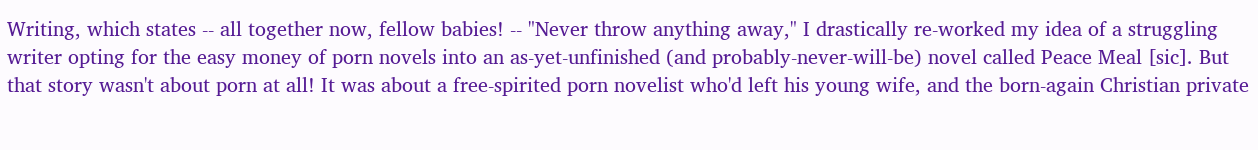Writing, which states -- all together now, fellow babies! -- "Never throw anything away," I drastically re-worked my idea of a struggling writer opting for the easy money of porn novels into an as-yet-unfinished (and probably-never-will-be) novel called Peace Meal [sic]. But that story wasn't about porn at all! It was about a free-spirited porn novelist who'd left his young wife, and the born-again Christian private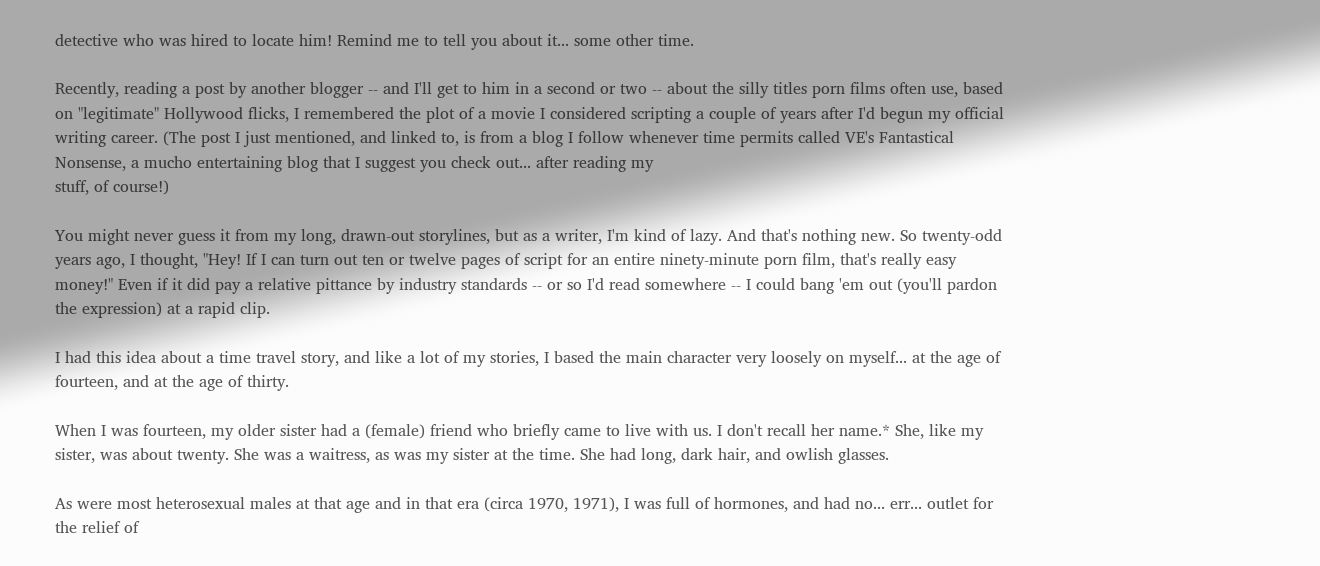detective who was hired to locate him! Remind me to tell you about it... some other time.

Recently, reading a post by another blogger -- and I'll get to him in a second or two -- about the silly titles porn films often use, based on "legitimate" Hollywood flicks, I remembered the plot of a movie I considered scripting a couple of years after I'd begun my official writing career. (The post I just mentioned, and linked to, is from a blog I follow whenever time permits called VE's Fantastical Nonsense, a mucho entertaining blog that I suggest you check out... after reading my
stuff, of course!)

You might never guess it from my long, drawn-out storylines, but as a writer, I'm kind of lazy. And that's nothing new. So twenty-odd years ago, I thought, "Hey! If I can turn out ten or twelve pages of script for an entire ninety-minute porn film, that's really easy money!" Even if it did pay a relative pittance by industry standards -- or so I'd read somewhere -- I could bang 'em out (you'll pardon the expression) at a rapid clip.

I had this idea about a time travel story, and like a lot of my stories, I based the main character very loosely on myself... at the age of fourteen, and at the age of thirty.

When I was fourteen, my older sister had a (female) friend who briefly came to live with us. I don't recall her name.* She, like my sister, was about twenty. She was a waitress, as was my sister at the time. She had long, dark hair, and owlish glasses.

As were most heterosexual males at that age and in that era (circa 1970, 1971), I was full of hormones, and had no... err... outlet for the relief of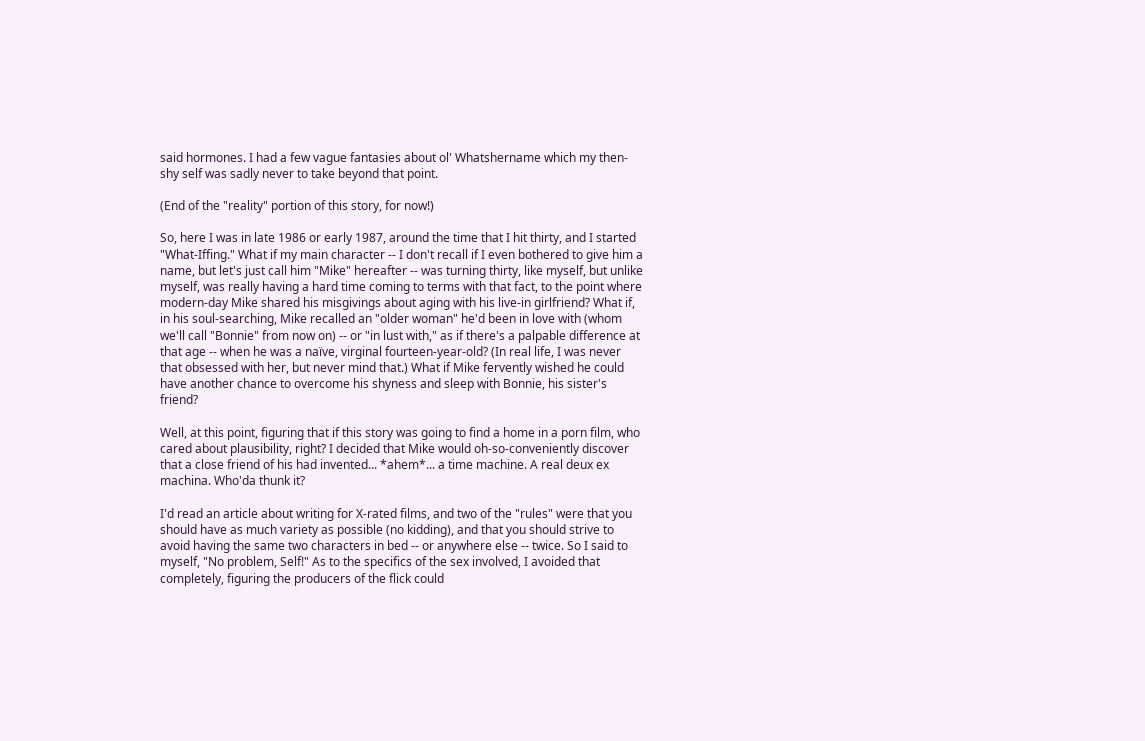said hormones. I had a few vague fantasies about ol' Whatshername which my then-shy self was sadly never to take beyond that point.

(End of the "reality" portion of this story, for now!)

So, here I was in late 1986 or early 1987, around the time that I hit thirty, and I started "What-Iffing." What if my main character -- I don't recall if I even bothered to give him a name, but let's just call him "Mike" hereafter -- was turning thirty, like myself, but unlike myself, was really having a hard time coming to terms with that fact, to the point where modern-day Mike shared his misgivings about aging with his live-in girlfriend? What if, in his soul-searching, Mike recalled an "older woman" he'd been in love with (whom we'll call "Bonnie" from now on) -- or "in lust with," as if there's a palpable difference at that age -- when he was a naïve, virginal fourteen-year-old? (In real life, I was never that obsessed with her, but never mind that.) What if Mike fervently wished he could have another chance to overcome his shyness and sleep with Bonnie, his sister's friend?

Well, at this point, figuring that if this story was going to find a home in a porn film, who cared about plausibility, right? I decided that Mike would oh-so-conveniently discover that a close friend of his had invented... *ahem*... a time machine. A real deux ex machina. Who'da thunk it?

I'd read an article about writing for X-rated films, and two of the "rules" were that you should have as much variety as possible (no kidding), and that you should strive to avoid having the same two characters in bed -- or anywhere else -- twice. So I said to myself, "No problem, Self!" As to the specifics of the sex involved, I avoided that completely, figuring the producers of the flick could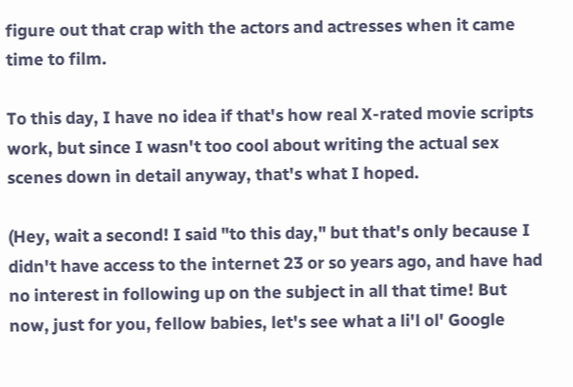figure out that crap with the actors and actresses when it came time to film.

To this day, I have no idea if that's how real X-rated movie scripts work, but since I wasn't too cool about writing the actual sex scenes down in detail anyway, that's what I hoped.

(Hey, wait a second! I said "to this day," but that's only because I didn't have access to the internet 23 or so years ago, and have had no interest in following up on the subject in all that time! But now, just for you, fellow babies, let's see what a li'l ol' Google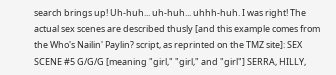search brings up! Uh-huh... uh-huh... uhhh-huh. I was right! The actual sex scenes are described thusly [and this example comes from the Who's Nailin' Paylin? script, as reprinted on the TMZ site]: SEX SCENE #5 G/G/G [meaning "girl," "girl," and "girl"] SERRA, HILLY,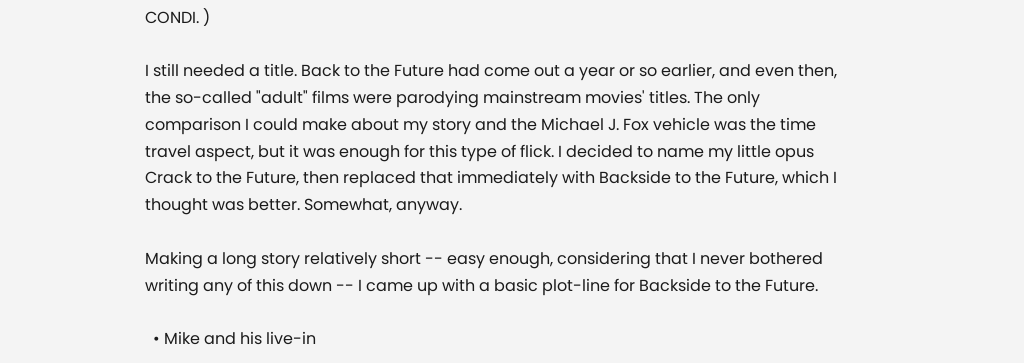CONDI. )

I still needed a title. Back to the Future had come out a year or so earlier, and even then, the so-called "adult" films were parodying mainstream movies' titles. The only comparison I could make about my story and the Michael J. Fox vehicle was the time travel aspect, but it was enough for this type of flick. I decided to name my little opus Crack to the Future, then replaced that immediately with Backside to the Future, which I thought was better. Somewhat, anyway.

Making a long story relatively short -- easy enough, considering that I never bothered writing any of this down -- I came up with a basic plot-line for Backside to the Future.

  • Mike and his live-in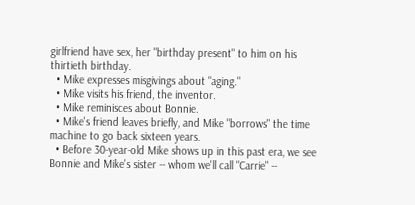girlfriend have sex, her "birthday present" to him on his thirtieth birthday.
  • Mike expresses misgivings about "aging."
  • Mike visits his friend, the inventor.
  • Mike reminisces about Bonnie.
  • Mike's friend leaves briefly, and Mike "borrows" the time machine to go back sixteen years.
  • Before 30-year-old Mike shows up in this past era, we see Bonnie and Mike's sister -- whom we'll call "Carrie" --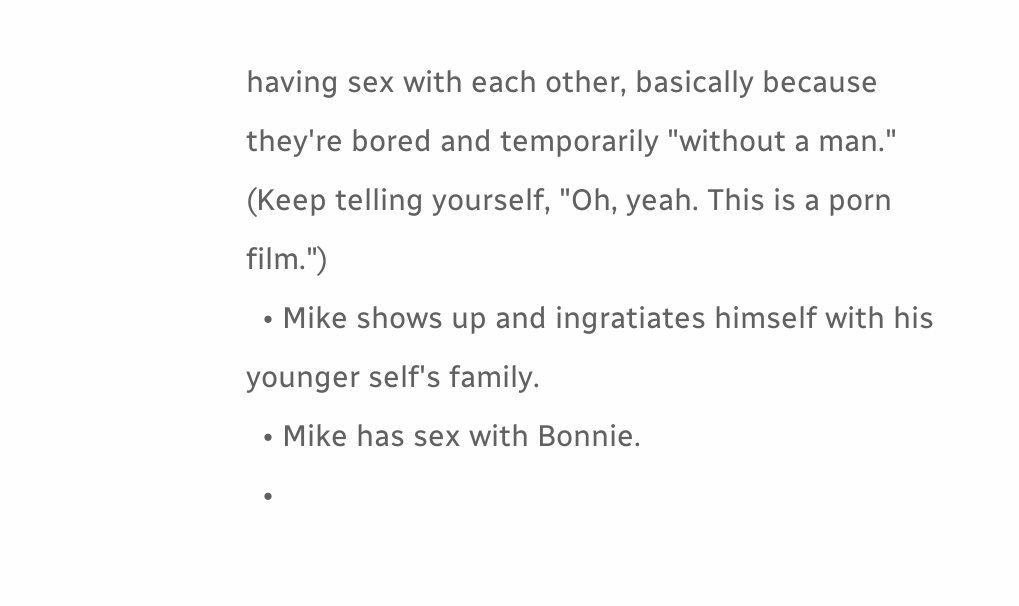having sex with each other, basically because they're bored and temporarily "without a man." (Keep telling yourself, "Oh, yeah. This is a porn film.")
  • Mike shows up and ingratiates himself with his younger self's family.
  • Mike has sex with Bonnie.
  •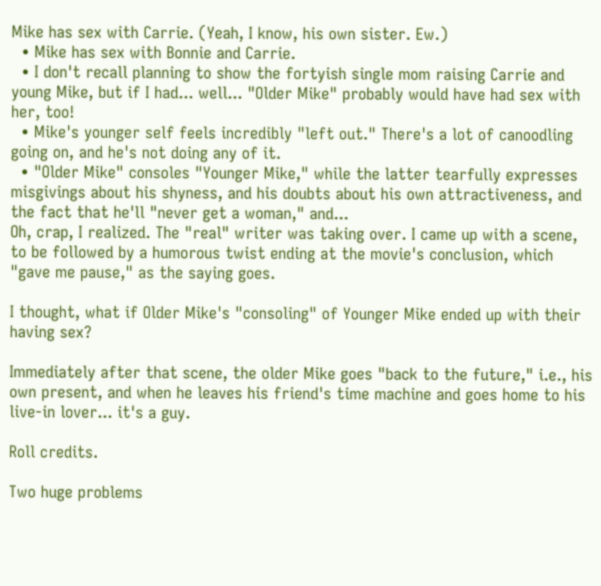Mike has sex with Carrie. (Yeah, I know, his own sister. Ew.)
  • Mike has sex with Bonnie and Carrie.
  • I don't recall planning to show the fortyish single mom raising Carrie and young Mike, but if I had... well... "Older Mike" probably would have had sex with her, too!
  • Mike's younger self feels incredibly "left out." There's a lot of canoodling going on, and he's not doing any of it.
  • "Older Mike" consoles "Younger Mike," while the latter tearfully expresses misgivings about his shyness, and his doubts about his own attractiveness, and the fact that he'll "never get a woman," and...
Oh, crap, I realized. The "real" writer was taking over. I came up with a scene, to be followed by a humorous twist ending at the movie's conclusion, which "gave me pause," as the saying goes.

I thought, what if Older Mike's "consoling" of Younger Mike ended up with their having sex?

Immediately after that scene, the older Mike goes "back to the future," i.e., his own present, and when he leaves his friend's time machine and goes home to his live-in lover... it's a guy.

Roll credits.

Two huge problems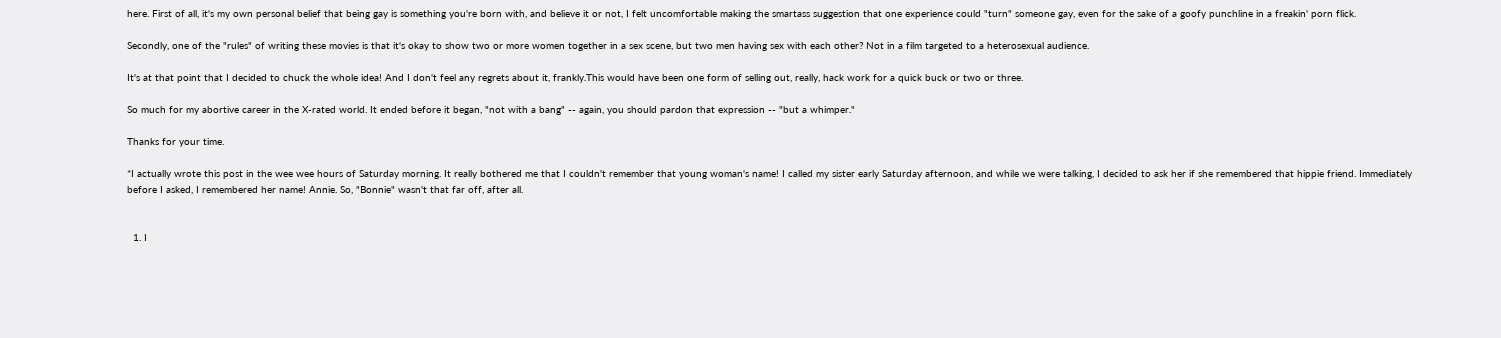here. First of all, it's my own personal belief that being gay is something you're born with, and believe it or not, I felt uncomfortable making the smartass suggestion that one experience could "turn" someone gay, even for the sake of a goofy punchline in a freakin' porn flick.

Secondly, one of the "rules" of writing these movies is that it's okay to show two or more women together in a sex scene, but two men having sex with each other? Not in a film targeted to a heterosexual audience.

It's at that point that I decided to chuck the whole idea! And I don't feel any regrets about it, frankly.This would have been one form of selling out, really, hack work for a quick buck or two or three.

So much for my abortive career in the X-rated world. It ended before it began, "not with a bang" -- again, you should pardon that expression -- "but a whimper."

Thanks for your time.

*I actually wrote this post in the wee wee hours of Saturday morning. It really bothered me that I couldn't remember that young woman's name! I called my sister early Saturday afternoon, and while we were talking, I decided to ask her if she remembered that hippie friend. Immediately before I asked, I remembered her name! Annie. So, "Bonnie" wasn't that far off, after all.


  1. I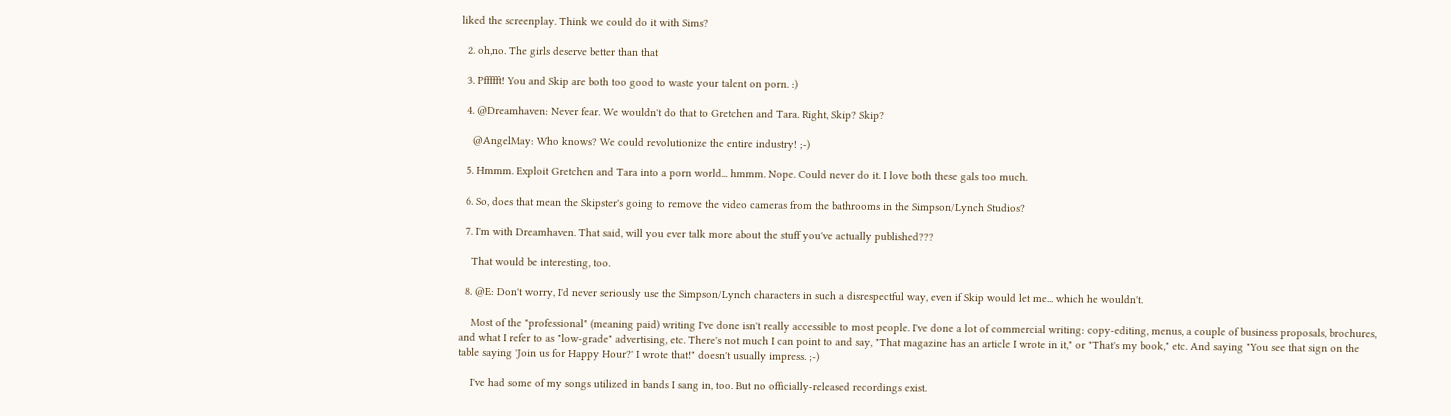liked the screenplay. Think we could do it with Sims?

  2. oh,no. The girls deserve better than that

  3. Pffffft! You and Skip are both too good to waste your talent on porn. :)

  4. @Dreamhaven: Never fear. We wouldn't do that to Gretchen and Tara. Right, Skip? Skip?

    @AngelMay: Who knows? We could revolutionize the entire industry! ;-)

  5. Hmmm. Exploit Gretchen and Tara into a porn world... hmmm. Nope. Could never do it. I love both these gals too much.

  6. So, does that mean the Skipster's going to remove the video cameras from the bathrooms in the Simpson/Lynch Studios?

  7. I'm with Dreamhaven. That said, will you ever talk more about the stuff you've actually published???

    That would be interesting, too.

  8. @E: Don't worry, I'd never seriously use the Simpson/Lynch characters in such a disrespectful way, even if Skip would let me... which he wouldn't.

    Most of the "professional" (meaning paid) writing I've done isn't really accessible to most people. I've done a lot of commercial writing: copy-editing, menus, a couple of business proposals, brochures, and what I refer to as "low-grade" advertising, etc. There's not much I can point to and say, "That magazine has an article I wrote in it," or "That's my book," etc. And saying "You see that sign on the table saying 'Join us for Happy Hour?' I wrote that!" doesn't usually impress. ;-)

    I've had some of my songs utilized in bands I sang in, too. But no officially-released recordings exist.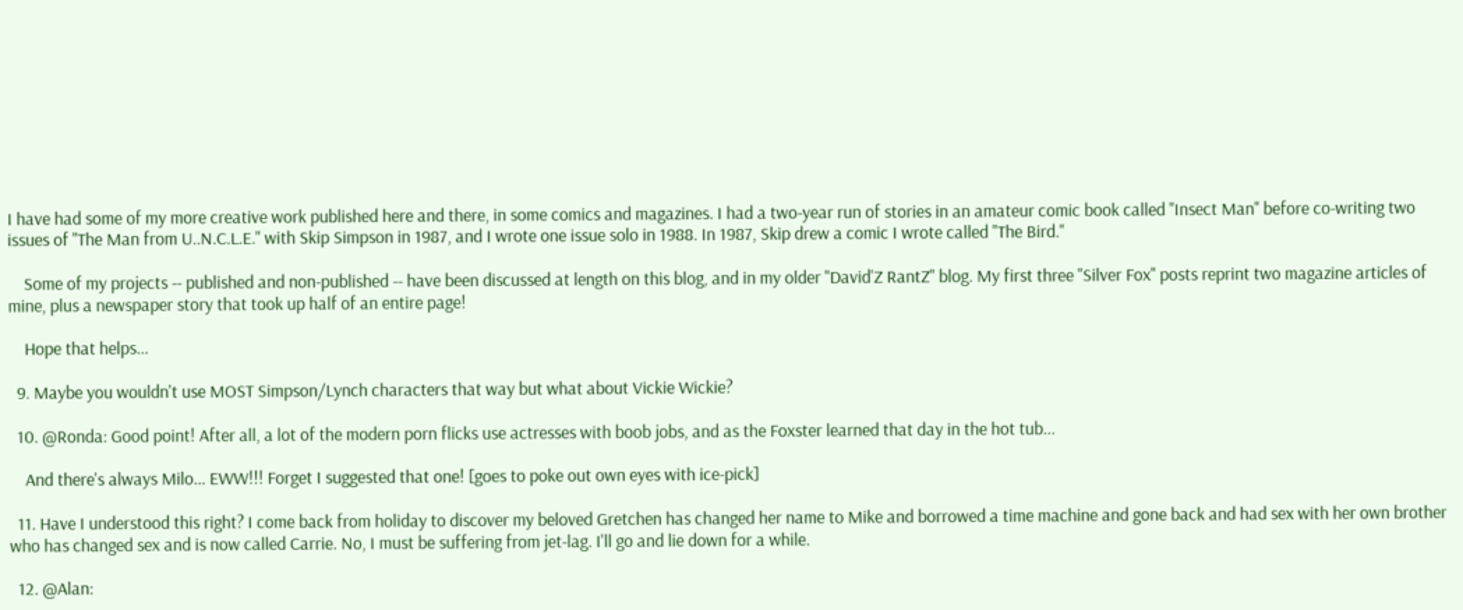I have had some of my more creative work published here and there, in some comics and magazines. I had a two-year run of stories in an amateur comic book called "Insect Man" before co-writing two issues of "The Man from U..N.C.L.E." with Skip Simpson in 1987, and I wrote one issue solo in 1988. In 1987, Skip drew a comic I wrote called "The Bird."

    Some of my projects -- published and non-published -- have been discussed at length on this blog, and in my older "David'Z RantZ" blog. My first three "Silver Fox" posts reprint two magazine articles of mine, plus a newspaper story that took up half of an entire page!

    Hope that helps...

  9. Maybe you wouldn't use MOST Simpson/Lynch characters that way but what about Vickie Wickie?

  10. @Ronda: Good point! After all, a lot of the modern porn flicks use actresses with boob jobs, and as the Foxster learned that day in the hot tub...

    And there's always Milo... EWW!!! Forget I suggested that one! [goes to poke out own eyes with ice-pick]

  11. Have I understood this right? I come back from holiday to discover my beloved Gretchen has changed her name to Mike and borrowed a time machine and gone back and had sex with her own brother who has changed sex and is now called Carrie. No, I must be suffering from jet-lag. I'll go and lie down for a while.

  12. @Alan: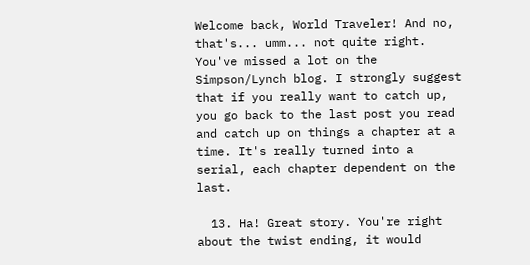Welcome back, World Traveler! And no, that's... umm... not quite right. You've missed a lot on the Simpson/Lynch blog. I strongly suggest that if you really want to catch up, you go back to the last post you read and catch up on things a chapter at a time. It's really turned into a serial, each chapter dependent on the last.

  13. Ha! Great story. You're right about the twist ending, it would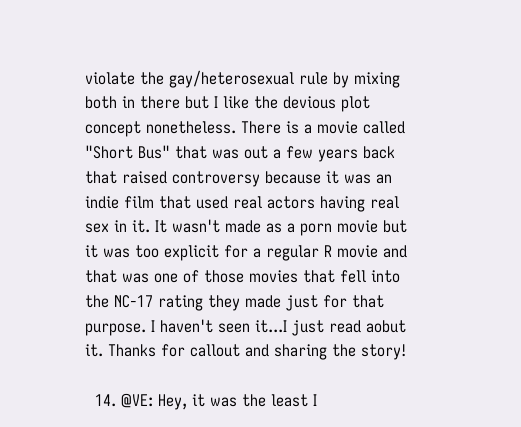violate the gay/heterosexual rule by mixing both in there but I like the devious plot concept nonetheless. There is a movie called "Short Bus" that was out a few years back that raised controversy because it was an indie film that used real actors having real sex in it. It wasn't made as a porn movie but it was too explicit for a regular R movie and that was one of those movies that fell into the NC-17 rating they made just for that purpose. I haven't seen it...I just read aobut it. Thanks for callout and sharing the story!

  14. @VE: Hey, it was the least I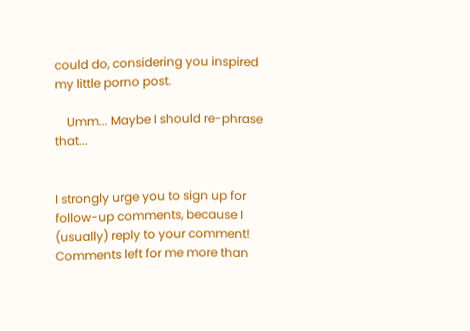could do, considering you inspired my little porno post.

    Umm... Maybe I should re-phrase that...


I strongly urge you to sign up for follow-up comments, because I (usually) reply to your comment! Comments left for me more than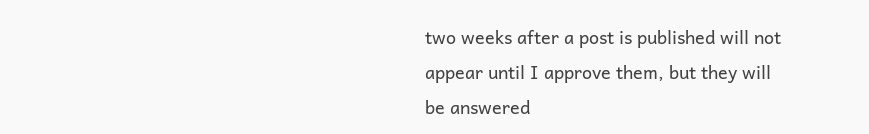two weeks after a post is published will not appear until I approve them, but they will be answered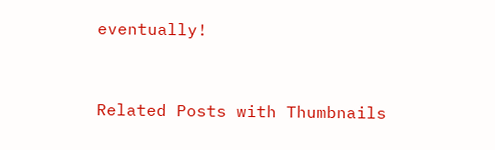eventually!


Related Posts with Thumbnails